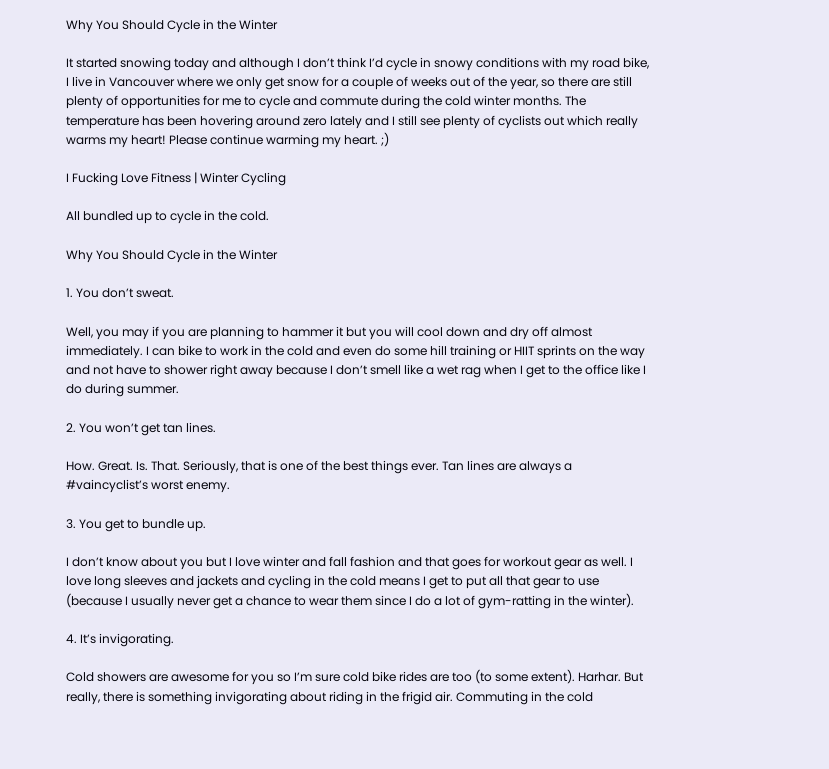Why You Should Cycle in the Winter

It started snowing today and although I don’t think I’d cycle in snowy conditions with my road bike, I live in Vancouver where we only get snow for a couple of weeks out of the year, so there are still plenty of opportunities for me to cycle and commute during the cold winter months. The temperature has been hovering around zero lately and I still see plenty of cyclists out which really warms my heart! Please continue warming my heart. ;)

I Fucking Love Fitness | Winter Cycling

All bundled up to cycle in the cold.

Why You Should Cycle in the Winter

1. You don’t sweat.

Well, you may if you are planning to hammer it but you will cool down and dry off almost immediately. I can bike to work in the cold and even do some hill training or HIIT sprints on the way and not have to shower right away because I don’t smell like a wet rag when I get to the office like I do during summer.

2. You won’t get tan lines.

How. Great. Is. That. Seriously, that is one of the best things ever. Tan lines are always a #vaincyclist’s worst enemy.

3. You get to bundle up.

I don’t know about you but I love winter and fall fashion and that goes for workout gear as well. I love long sleeves and jackets and cycling in the cold means I get to put all that gear to use (because I usually never get a chance to wear them since I do a lot of gym-ratting in the winter).

4. It’s invigorating.

Cold showers are awesome for you so I’m sure cold bike rides are too (to some extent). Harhar. But really, there is something invigorating about riding in the frigid air. Commuting in the cold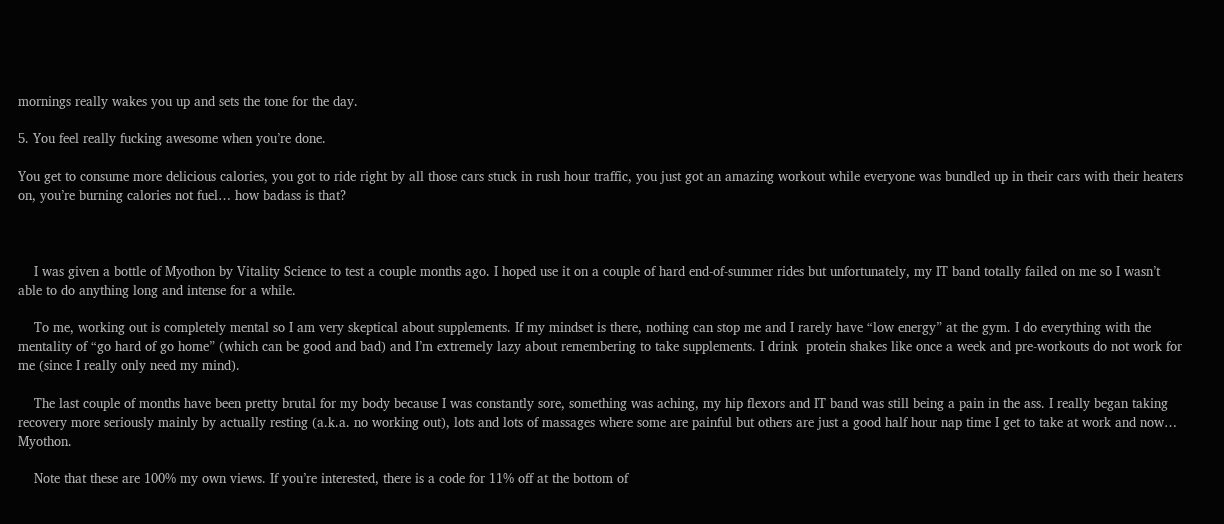mornings really wakes you up and sets the tone for the day.

5. You feel really fucking awesome when you’re done.

You get to consume more delicious calories, you got to ride right by all those cars stuck in rush hour traffic, you just got an amazing workout while everyone was bundled up in their cars with their heaters on, you’re burning calories not fuel… how badass is that?



    I was given a bottle of Myothon by Vitality Science to test a couple months ago. I hoped use it on a couple of hard end-of-summer rides but unfortunately, my IT band totally failed on me so I wasn’t able to do anything long and intense for a while.

    To me, working out is completely mental so I am very skeptical about supplements. If my mindset is there, nothing can stop me and I rarely have “low energy” at the gym. I do everything with the mentality of “go hard of go home” (which can be good and bad) and I’m extremely lazy about remembering to take supplements. I drink  protein shakes like once a week and pre-workouts do not work for me (since I really only need my mind).

    The last couple of months have been pretty brutal for my body because I was constantly sore, something was aching, my hip flexors and IT band was still being a pain in the ass. I really began taking recovery more seriously mainly by actually resting (a.k.a. no working out), lots and lots of massages where some are painful but others are just a good half hour nap time I get to take at work and now… Myothon.

    Note that these are 100% my own views. If you’re interested, there is a code for 11% off at the bottom of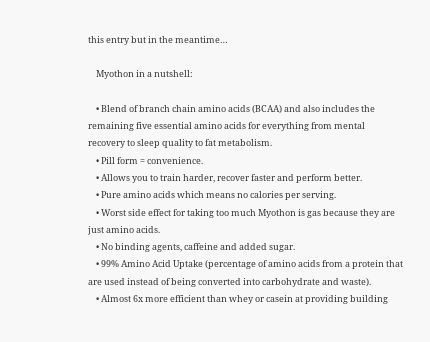this entry but in the meantime…

    Myothon in a nutshell:

    • Blend of branch chain amino acids (BCAA) and also includes the remaining five essential amino acids for everything from mental recovery to sleep quality to fat metabolism.
    • Pill form = convenience.
    • Allows you to train harder, recover faster and perform better.
    • Pure amino acids which means no calories per serving.
    • Worst side effect for taking too much Myothon is gas because they are just amino acids.
    • No binding agents, caffeine and added sugar.
    • 99% Amino Acid Uptake (percentage of amino acids from a protein that are used instead of being converted into carbohydrate and waste).
    • Almost 6x more efficient than whey or casein at providing building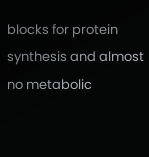blocks for protein synthesis and almost no metabolic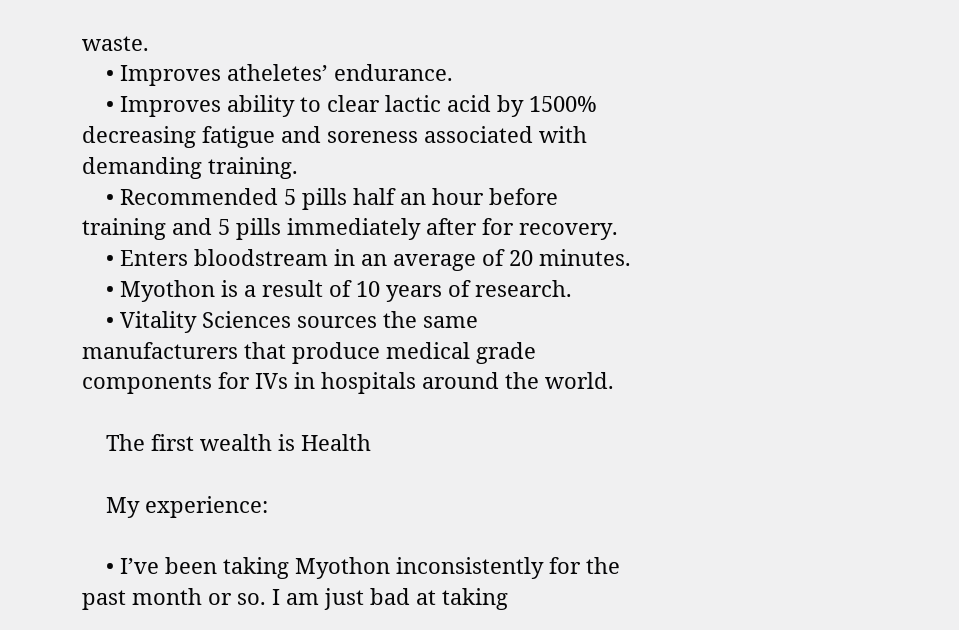waste.
    • Improves atheletes’ endurance.
    • Improves ability to clear lactic acid by 1500% decreasing fatigue and soreness associated with demanding training.
    • Recommended 5 pills half an hour before training and 5 pills immediately after for recovery.
    • Enters bloodstream in an average of 20 minutes.
    • Myothon is a result of 10 years of research.
    • Vitality Sciences sources the same manufacturers that produce medical grade components for IVs in hospitals around the world.

    The first wealth is Health

    My experience:

    • I’ve been taking Myothon inconsistently for the past month or so. I am just bad at taking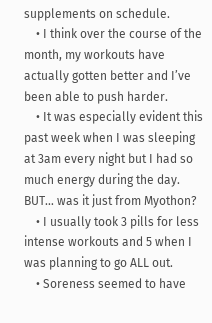supplements on schedule.
    • I think over the course of the month, my workouts have actually gotten better and I’ve been able to push harder.
    • It was especially evident this past week when I was sleeping at 3am every night but I had so much energy during the day. BUT… was it just from Myothon?
    • I usually took 3 pills for less intense workouts and 5 when I was planning to go ALL out.
    • Soreness seemed to have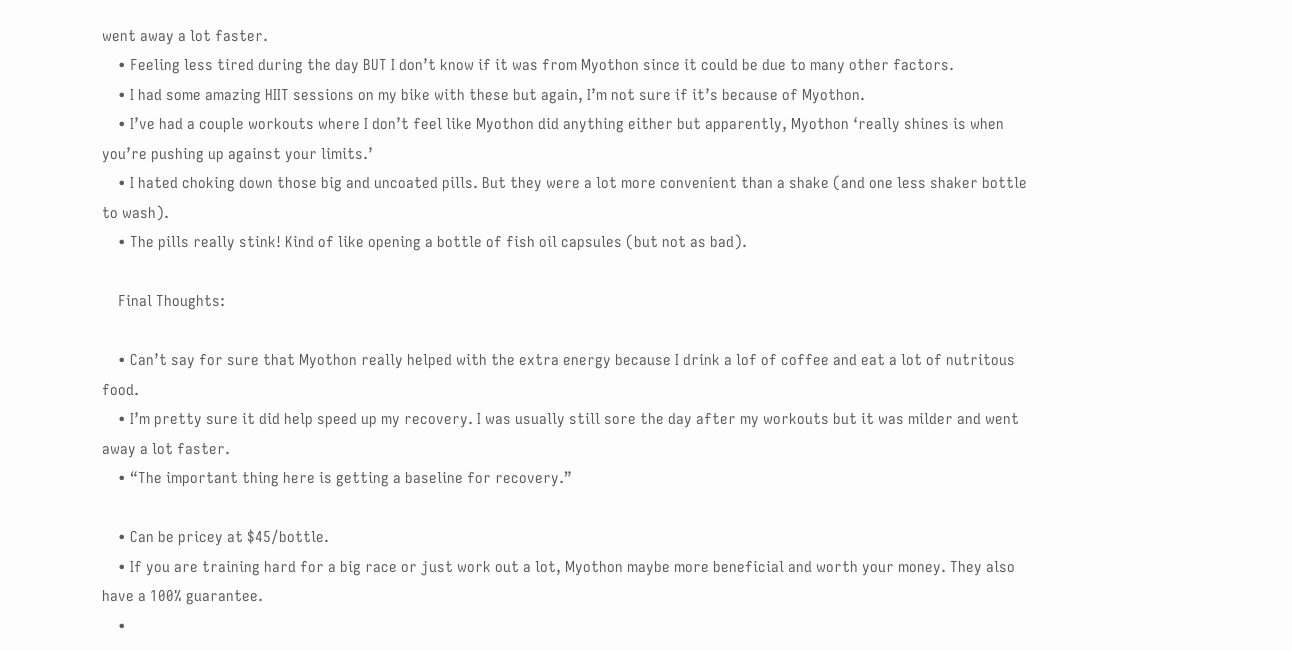went away a lot faster.
    • Feeling less tired during the day BUT I don’t know if it was from Myothon since it could be due to many other factors.
    • I had some amazing HIIT sessions on my bike with these but again, I’m not sure if it’s because of Myothon.
    • I’ve had a couple workouts where I don’t feel like Myothon did anything either but apparently, Myothon ‘really shines is when you’re pushing up against your limits.’
    • I hated choking down those big and uncoated pills. But they were a lot more convenient than a shake (and one less shaker bottle to wash).
    • The pills really stink! Kind of like opening a bottle of fish oil capsules (but not as bad).

    Final Thoughts:

    • Can’t say for sure that Myothon really helped with the extra energy because I drink a lof of coffee and eat a lot of nutritous food.
    • I’m pretty sure it did help speed up my recovery. I was usually still sore the day after my workouts but it was milder and went away a lot faster.
    • “The important thing here is getting a baseline for recovery.”

    • Can be pricey at $45/bottle.
    • If you are training hard for a big race or just work out a lot, Myothon maybe more beneficial and worth your money. They also have a 100% guarantee.
    •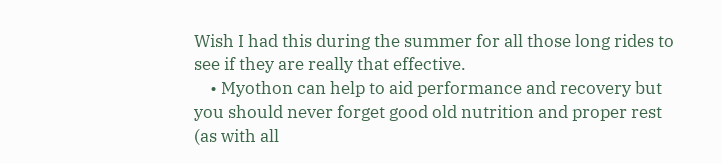Wish I had this during the summer for all those long rides to see if they are really that effective.
    • Myothon can help to aid performance and recovery but you should never forget good old nutrition and proper rest (as with all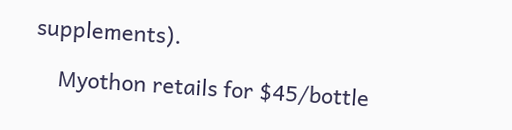supplements).

    Myothon retails for $45/bottle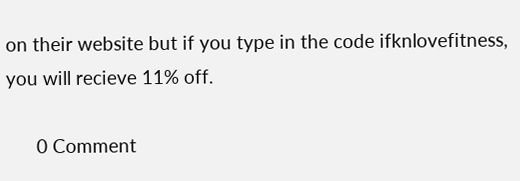on their website but if you type in the code ifknlovefitness, you will recieve 11% off.

      0 Comment